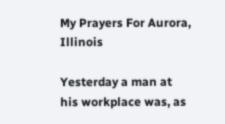My Prayers For Aurora, Illinois

Yesterday a man at his workplace was, as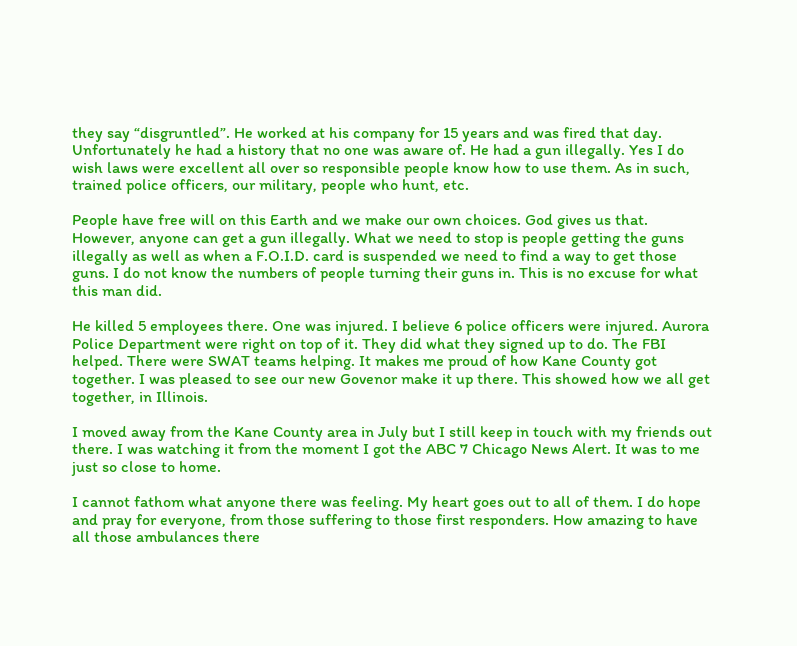they say “disgruntled”. He worked at his company for 15 years and was fired that day. Unfortunately he had a history that no one was aware of. He had a gun illegally. Yes I do wish laws were excellent all over so responsible people know how to use them. As in such, trained police officers, our military, people who hunt, etc.

People have free will on this Earth and we make our own choices. God gives us that. However, anyone can get a gun illegally. What we need to stop is people getting the guns illegally as well as when a F.O.I.D. card is suspended we need to find a way to get those guns. I do not know the numbers of people turning their guns in. This is no excuse for what this man did.

He killed 5 employees there. One was injured. I believe 6 police officers were injured. Aurora Police Department were right on top of it. They did what they signed up to do. The FBI helped. There were SWAT teams helping. It makes me proud of how Kane County got together. I was pleased to see our new Govenor make it up there. This showed how we all get together, in Illinois.

I moved away from the Kane County area in July but I still keep in touch with my friends out there. I was watching it from the moment I got the ABC 7 Chicago News Alert. It was to me just so close to home.

I cannot fathom what anyone there was feeling. My heart goes out to all of them. I do hope and pray for everyone, from those suffering to those first responders. How amazing to have all those ambulances there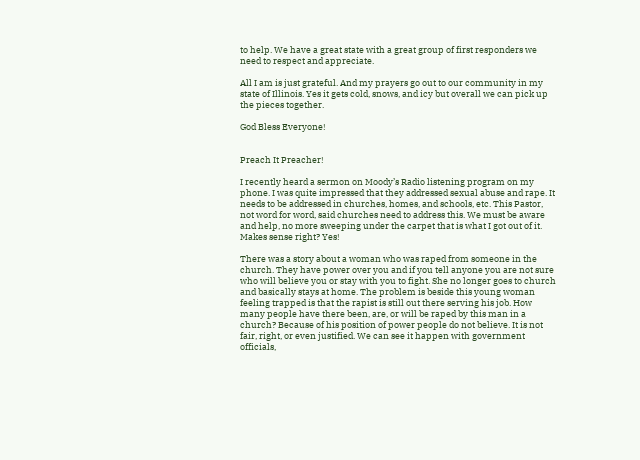to help. We have a great state with a great group of first responders we need to respect and appreciate.

All I am is just grateful. And my prayers go out to our community in my state of Illinois. Yes it gets cold, snows, and icy but overall we can pick up the pieces together.

God Bless Everyone!


Preach It Preacher!

I recently heard a sermon on Moody’s Radio listening program on my phone. I was quite impressed that they addressed sexual abuse and rape. It needs to be addressed in churches, homes, and schools, etc. This Pastor, not word for word, said churches need to address this. We must be aware and help, no more sweeping under the carpet that is what I got out of it. Makes sense right? Yes!

There was a story about a woman who was raped from someone in the church. They have power over you and if you tell anyone you are not sure who will believe you or stay with you to fight. She no longer goes to church and basically stays at home. The problem is beside this young woman feeling trapped is that the rapist is still out there serving his job. How many people have there been, are, or will be raped by this man in a church? Because of his position of power people do not believe. It is not fair, right, or even justified. We can see it happen with government officials,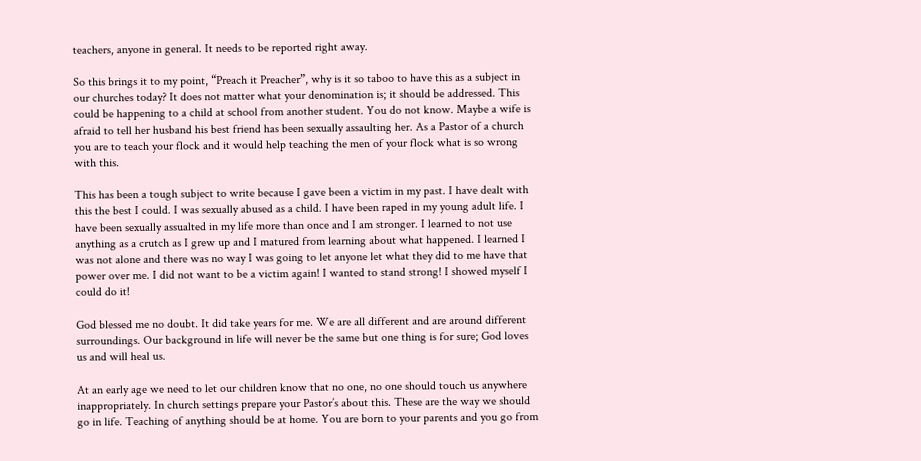teachers, anyone in general. It needs to be reported right away.

So this brings it to my point, “Preach it Preacher”, why is it so taboo to have this as a subject in our churches today? It does not matter what your denomination is; it should be addressed. This could be happening to a child at school from another student. You do not know. Maybe a wife is afraid to tell her husband his best friend has been sexually assaulting her. As a Pastor of a church you are to teach your flock and it would help teaching the men of your flock what is so wrong with this.

This has been a tough subject to write because I gave been a victim in my past. I have dealt with this the best I could. I was sexually abused as a child. I have been raped in my young adult life. I have been sexually assualted in my life more than once and I am stronger. I learned to not use anything as a crutch as I grew up and I matured from learning about what happened. I learned I was not alone and there was no way I was going to let anyone let what they did to me have that power over me. I did not want to be a victim again! I wanted to stand strong! I showed myself I could do it!

God blessed me no doubt. It did take years for me. We are all different and are around different surroundings. Our background in life will never be the same but one thing is for sure; God loves us and will heal us.

At an early age we need to let our children know that no one, no one should touch us anywhere inappropriately. In church settings prepare your Pastor’s about this. These are the way we should go in life. Teaching of anything should be at home. You are born to your parents and you go from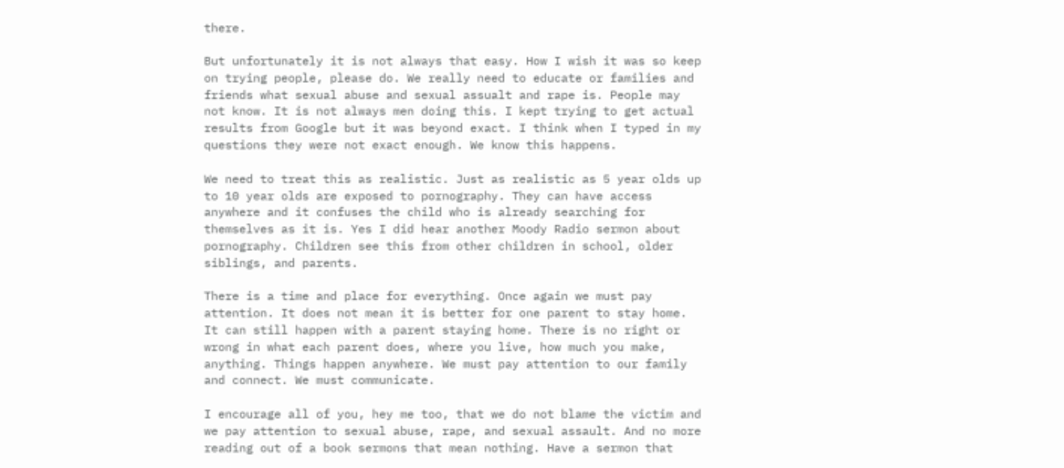there.

But unfortunately it is not always that easy. How I wish it was so keep on trying people, please do. We really need to educate or families and friends what sexual abuse and sexual assualt and rape is. People may not know. It is not always men doing this. I kept trying to get actual results from Google but it was beyond exact. I think when I typed in my questions they were not exact enough. We know this happens.

We need to treat this as realistic. Just as realistic as 5 year olds up to 10 year olds are exposed to pornography. They can have access anywhere and it confuses the child who is already searching for themselves as it is. Yes I did hear another Moody Radio sermon about pornography. Children see this from other children in school, older siblings, and parents.

There is a time and place for everything. Once again we must pay attention. It does not mean it is better for one parent to stay home. It can still happen with a parent staying home. There is no right or wrong in what each parent does, where you live, how much you make, anything. Things happen anywhere. We must pay attention to our family and connect. We must communicate.

I encourage all of you, hey me too, that we do not blame the victim and we pay attention to sexual abuse, rape, and sexual assault. And no more reading out of a book sermons that mean nothing. Have a sermon that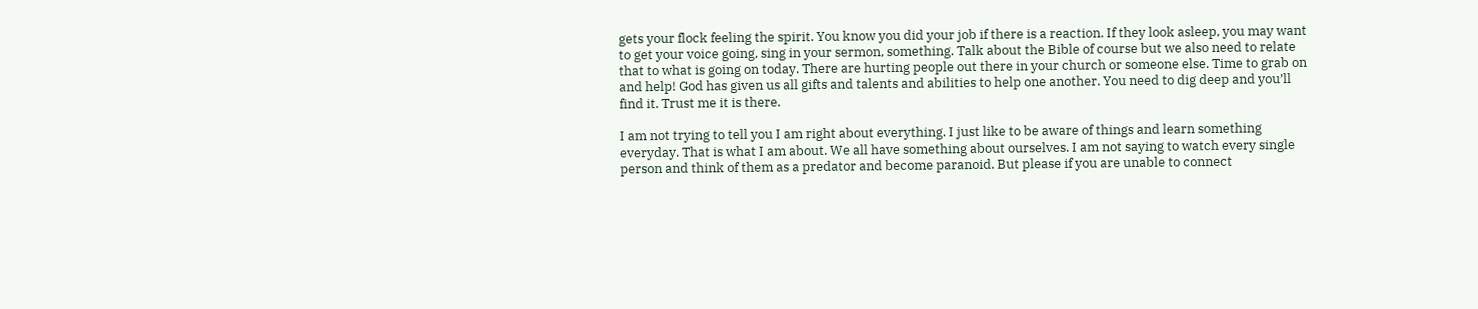gets your flock feeling the spirit. You know you did your job if there is a reaction. If they look asleep, you may want to get your voice going, sing in your sermon, something. Talk about the Bible of course but we also need to relate that to what is going on today. There are hurting people out there in your church or someone else. Time to grab on and help! God has given us all gifts and talents and abilities to help one another. You need to dig deep and you’ll find it. Trust me it is there.

I am not trying to tell you I am right about everything. I just like to be aware of things and learn something everyday. That is what I am about. We all have something about ourselves. I am not saying to watch every single person and think of them as a predator and become paranoid. But please if you are unable to connect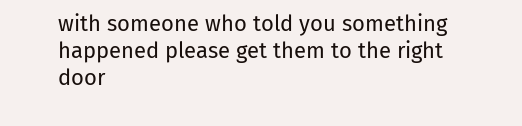with someone who told you something happened please get them to the right door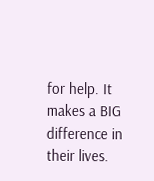for help. It makes a BIG difference in their lives.